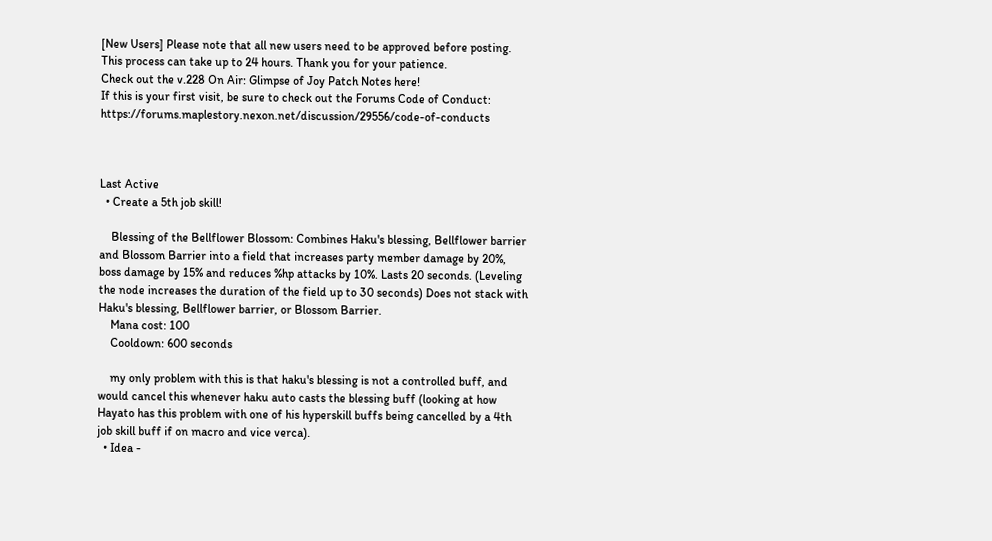[New Users] Please note that all new users need to be approved before posting. This process can take up to 24 hours. Thank you for your patience.
Check out the v.228 On Air: Glimpse of Joy Patch Notes here!
If this is your first visit, be sure to check out the Forums Code of Conduct: https://forums.maplestory.nexon.net/discussion/29556/code-of-conducts



Last Active
  • Create a 5th job skill!

    Blessing of the Bellflower Blossom: Combines Haku's blessing, Bellflower barrier and Blossom Barrier into a field that increases party member damage by 20%, boss damage by 15% and reduces %hp attacks by 10%. Lasts 20 seconds. (Leveling the node increases the duration of the field up to 30 seconds) Does not stack with Haku's blessing, Bellflower barrier, or Blossom Barrier.
    Mana cost: 100
    Cooldown: 600 seconds

    my only problem with this is that haku's blessing is not a controlled buff, and would cancel this whenever haku auto casts the blessing buff (looking at how Hayato has this problem with one of his hyperskill buffs being cancelled by a 4th job skill buff if on macro and vice verca).
  • Idea -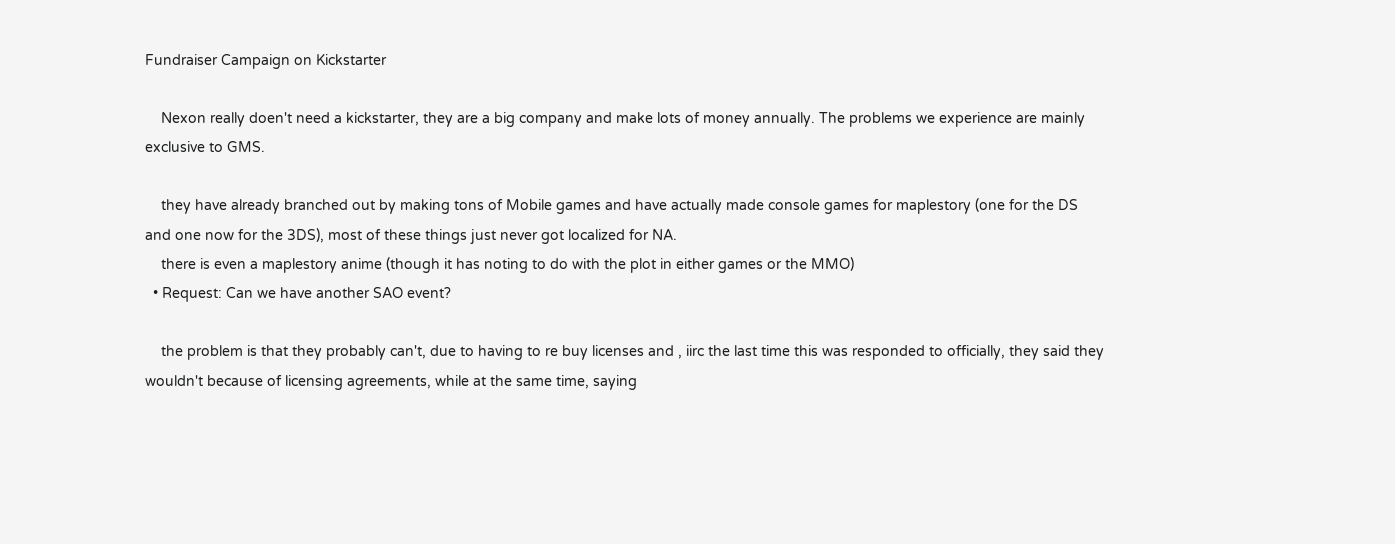Fundraiser Campaign on Kickstarter

    Nexon really doen't need a kickstarter, they are a big company and make lots of money annually. The problems we experience are mainly exclusive to GMS.

    they have already branched out by making tons of Mobile games and have actually made console games for maplestory (one for the DS and one now for the 3DS), most of these things just never got localized for NA.
    there is even a maplestory anime (though it has noting to do with the plot in either games or the MMO)
  • Request: Can we have another SAO event?

    the problem is that they probably can't, due to having to re buy licenses and , iirc the last time this was responded to officially, they said they wouldn't because of licensing agreements, while at the same time, saying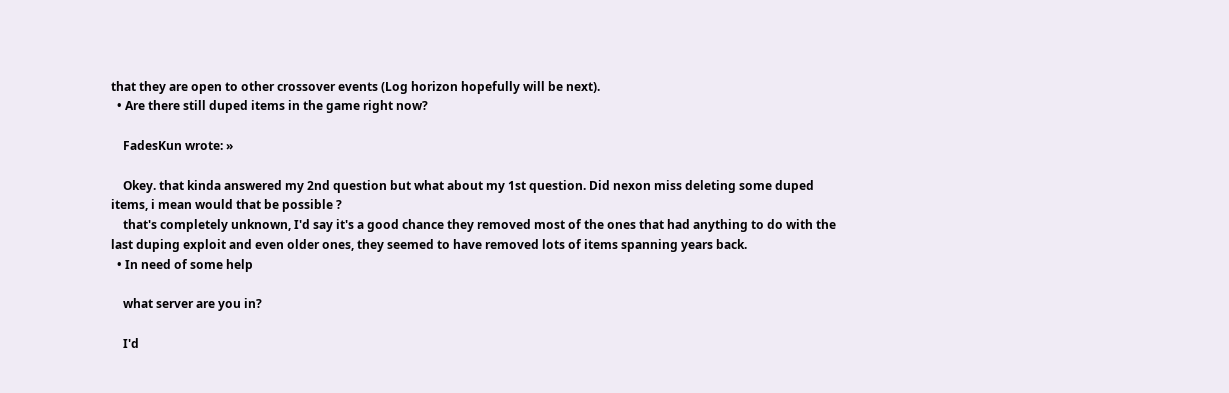that they are open to other crossover events (Log horizon hopefully will be next).
  • Are there still duped items in the game right now?

    FadesKun wrote: »

    Okey. that kinda answered my 2nd question but what about my 1st question. Did nexon miss deleting some duped items, i mean would that be possible ?
    that's completely unknown, I'd say it's a good chance they removed most of the ones that had anything to do with the last duping exploit and even older ones, they seemed to have removed lots of items spanning years back.
  • In need of some help

    what server are you in?

    I'd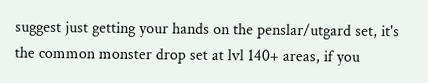suggest just getting your hands on the penslar/utgard set, it's the common monster drop set at lvl 140+ areas, if you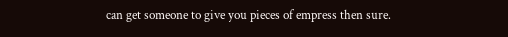can get someone to give you pieces of empress then sure.